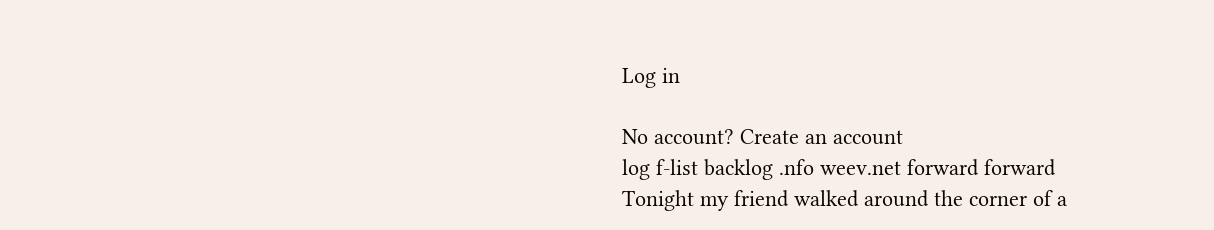Log in

No account? Create an account
log f-list backlog .nfo weev.net forward forward
Tonight my friend walked around the corner of a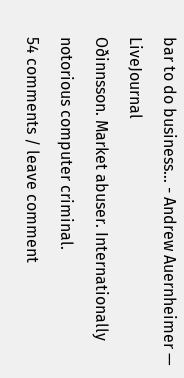bar to do business… - Andrew Auernheimer — LiveJournal
Oðinnsson. Market abuser. Internationally notorious computer criminal.
54 comments / leave comment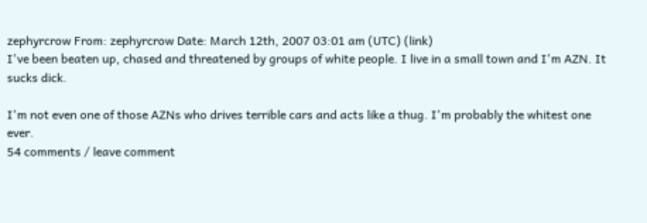zephyrcrow From: zephyrcrow Date: March 12th, 2007 03:01 am (UTC) (link)
I've been beaten up, chased and threatened by groups of white people. I live in a small town and I'm AZN. It sucks dick.

I'm not even one of those AZNs who drives terrible cars and acts like a thug. I'm probably the whitest one ever.
54 comments / leave comment